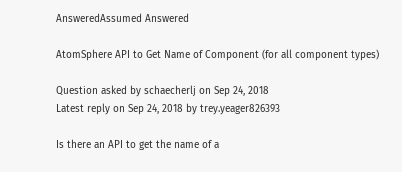AnsweredAssumed Answered

AtomSphere API to Get Name of Component (for all component types)

Question asked by schaecherlj on Sep 24, 2018
Latest reply on Sep 24, 2018 by trey.yeager826393

Is there an API to get the name of a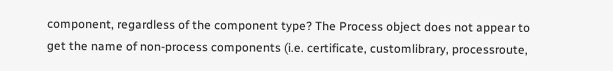component, regardless of the component type? The Process object does not appear to get the name of non-process components (i.e. certificate, customlibrary, processroute,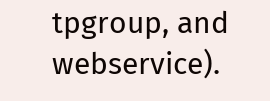tpgroup, and webservice).